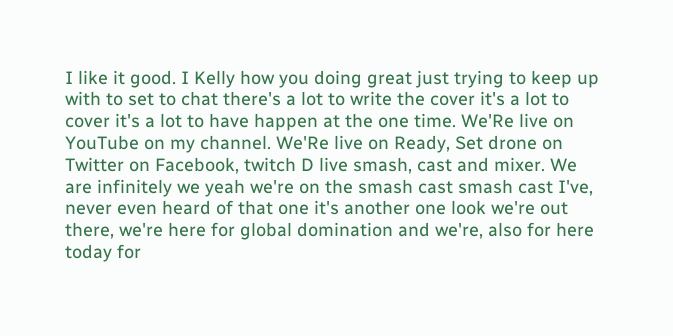I like it good. I Kelly how you doing great just trying to keep up with to set to chat there's a lot to write the cover it's a lot to cover it's a lot to have happen at the one time. We'Re live on YouTube on my channel. We'Re live on Ready, Set drone on Twitter on Facebook, twitch D live smash, cast and mixer. We are infinitely we yeah we're on the smash cast smash cast I've, never even heard of that one it's another one look we're out there, we're here for global domination and we're, also for here today for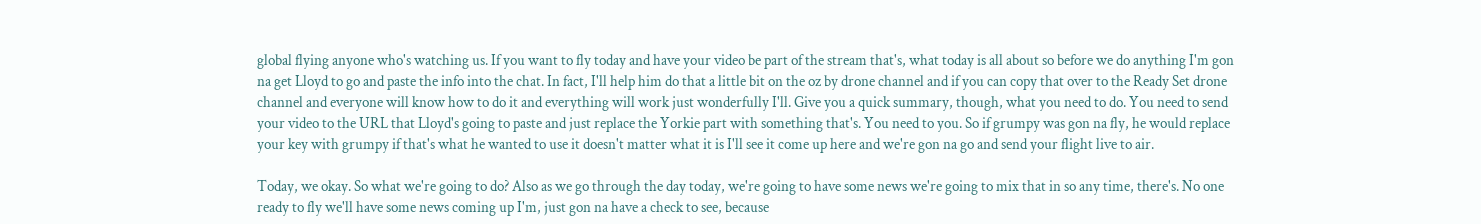global flying anyone who's watching us. If you want to fly today and have your video be part of the stream that's, what today is all about so before we do anything I'm gon na get Lloyd to go and paste the info into the chat. In fact, I'll help him do that a little bit on the oz by drone channel and if you can copy that over to the Ready Set drone channel and everyone will know how to do it and everything will work just wonderfully I'll. Give you a quick summary, though, what you need to do. You need to send your video to the URL that Lloyd's going to paste and just replace the Yorkie part with something that's. You need to you. So if grumpy was gon na fly, he would replace your key with grumpy if that's what he wanted to use it doesn't matter what it is I'll see it come up here and we're gon na go and send your flight live to air.

Today, we okay. So what we're going to do? Also as we go through the day today, we're going to have some news we're going to mix that in so any time, there's. No one ready to fly we'll have some news coming up I'm, just gon na have a check to see, because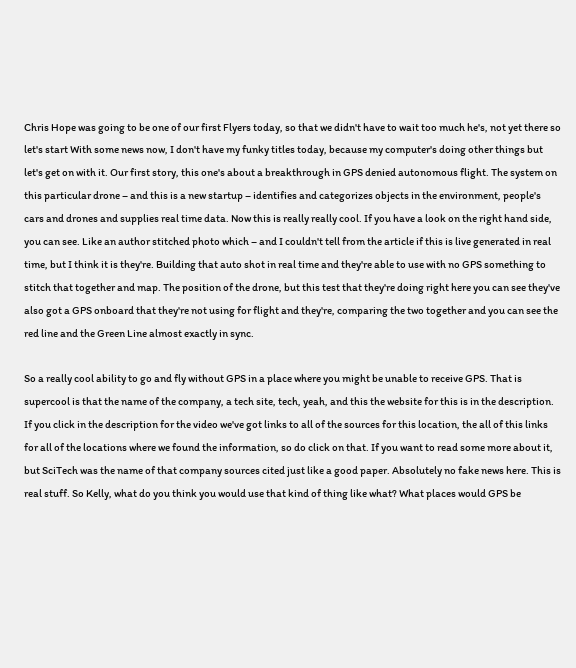Chris Hope was going to be one of our first Flyers today, so that we didn't have to wait too much he's, not yet there so let's start With some news now, I don't have my funky titles today, because my computer's doing other things but let's get on with it. Our first story, this one's about a breakthrough in GPS denied autonomous flight. The system on this particular drone – and this is a new startup – identifies and categorizes objects in the environment, people's cars and drones and supplies real time data. Now this is really really cool. If you have a look on the right hand side, you can see. Like an author stitched photo which – and I couldn't tell from the article if this is live generated in real time, but I think it is they're. Building that auto shot in real time and they're able to use with no GPS something to stitch that together and map. The position of the drone, but this test that they're doing right here you can see they've also got a GPS onboard that they're not using for flight and they're, comparing the two together and you can see the red line and the Green Line almost exactly in sync.

So a really cool ability to go and fly without GPS in a place where you might be unable to receive GPS. That is supercool is that the name of the company, a tech site, tech, yeah, and this the website for this is in the description. If you click in the description for the video we've got links to all of the sources for this location, the all of this links for all of the locations where we found the information, so do click on that. If you want to read some more about it, but SciTech was the name of that company sources cited just like a good paper. Absolutely no fake news here. This is real stuff. So Kelly, what do you think you would use that kind of thing like what? What places would GPS be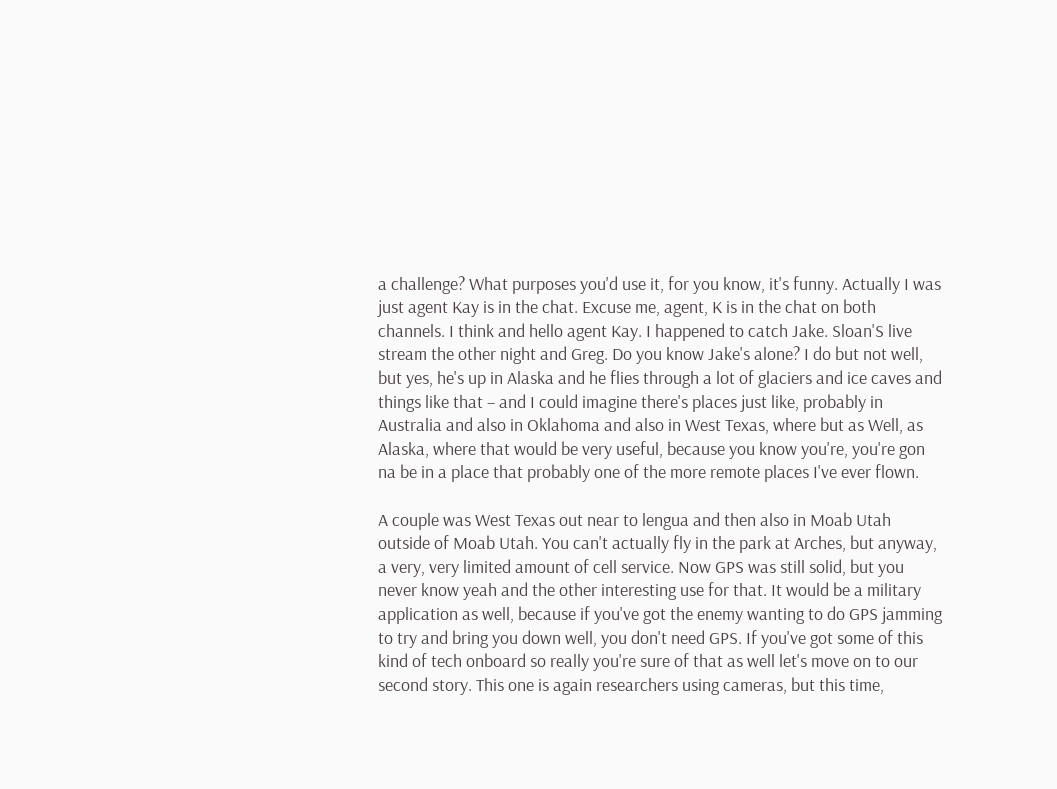a challenge? What purposes you'd use it, for you know, it's funny. Actually I was just agent Kay is in the chat. Excuse me, agent, K is in the chat on both channels. I think and hello agent Kay. I happened to catch Jake. Sloan'S live stream the other night and Greg. Do you know Jake's alone? I do but not well, but yes, he's up in Alaska and he flies through a lot of glaciers and ice caves and things like that – and I could imagine there's places just like, probably in Australia and also in Oklahoma and also in West Texas, where but as Well, as Alaska, where that would be very useful, because you know you're, you're gon na be in a place that probably one of the more remote places I've ever flown.

A couple was West Texas out near to lengua and then also in Moab Utah outside of Moab Utah. You can't actually fly in the park at Arches, but anyway, a very, very limited amount of cell service. Now GPS was still solid, but you never know yeah and the other interesting use for that. It would be a military application as well, because if you've got the enemy wanting to do GPS jamming to try and bring you down well, you don't need GPS. If you've got some of this kind of tech onboard so really you're sure of that as well let's move on to our second story. This one is again researchers using cameras, but this time,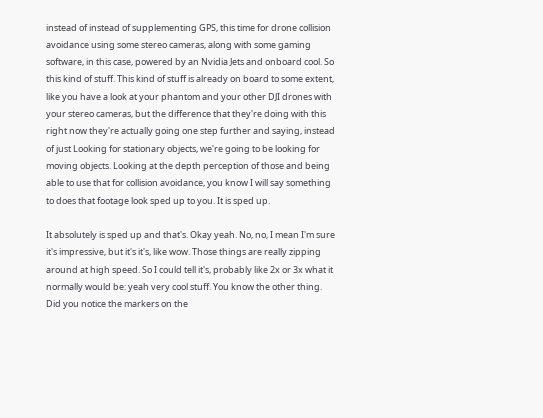instead of instead of supplementing GPS, this time for drone collision avoidance using some stereo cameras, along with some gaming software, in this case, powered by an Nvidia Jets and onboard cool. So this kind of stuff. This kind of stuff is already on board to some extent, like you have a look at your phantom and your other DJI drones with your stereo cameras, but the difference that they're doing with this right now they're actually going one step further and saying, instead of just Looking for stationary objects, we're going to be looking for moving objects. Looking at the depth perception of those and being able to use that for collision avoidance, you know I will say something to does that footage look sped up to you. It is sped up.

It absolutely is sped up and that's. Okay yeah. No, no, I mean I'm sure it's impressive, but it's it's, like wow. Those things are really zipping around at high speed. So I could tell it's, probably like 2x or 3x what it normally would be: yeah very cool stuff. You know the other thing. Did you notice the markers on the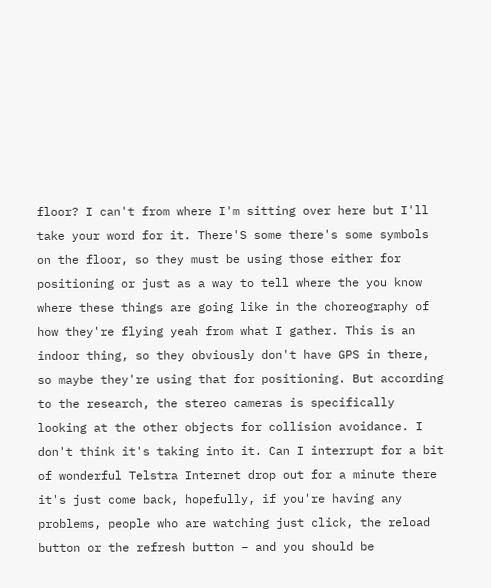floor? I can't from where I'm sitting over here but I'll take your word for it. There'S some there's some symbols on the floor, so they must be using those either for positioning or just as a way to tell where the you know where these things are going like in the choreography of how they're flying yeah from what I gather. This is an indoor thing, so they obviously don't have GPS in there, so maybe they're using that for positioning. But according to the research, the stereo cameras is specifically looking at the other objects for collision avoidance. I don't think it's taking into it. Can I interrupt for a bit of wonderful Telstra Internet drop out for a minute there it's just come back, hopefully, if you're having any problems, people who are watching just click, the reload button or the refresh button – and you should be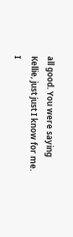all good. You were saying Kellie, just just I know for me. I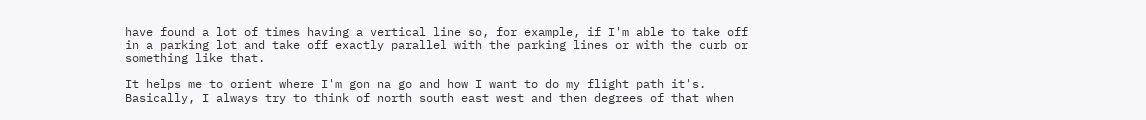have found a lot of times having a vertical line so, for example, if I'm able to take off in a parking lot and take off exactly parallel with the parking lines or with the curb or something like that.

It helps me to orient where I'm gon na go and how I want to do my flight path it's. Basically, I always try to think of north south east west and then degrees of that when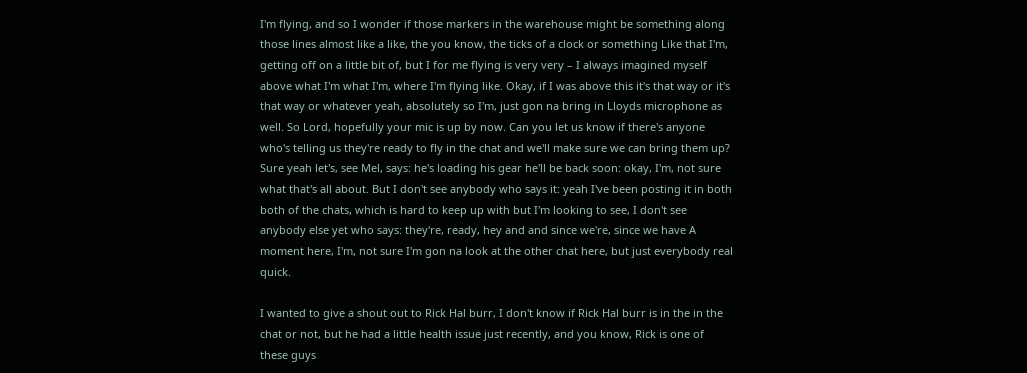I'm flying, and so I wonder if those markers in the warehouse might be something along those lines almost like a like, the you know, the ticks of a clock or something Like that I'm, getting off on a little bit of, but I for me flying is very very – I always imagined myself above what I'm what I'm, where I'm flying like. Okay, if I was above this it's that way or it's that way or whatever yeah, absolutely so I'm, just gon na bring in Lloyds microphone as well. So Lord, hopefully your mic is up by now. Can you let us know if there's anyone who's telling us they're ready to fly in the chat and we'll make sure we can bring them up? Sure yeah let's, see Mel, says: he's loading his gear he'll be back soon: okay, I'm, not sure what that's all about. But I don't see anybody who says it: yeah I've been posting it in both both of the chats, which is hard to keep up with but I'm looking to see, I don't see anybody else yet who says: they're, ready, hey and and since we're, since we have A moment here, I'm, not sure I'm gon na look at the other chat here, but just everybody real quick.

I wanted to give a shout out to Rick Hal burr, I don't know if Rick Hal burr is in the in the chat or not, but he had a little health issue just recently, and you know, Rick is one of these guys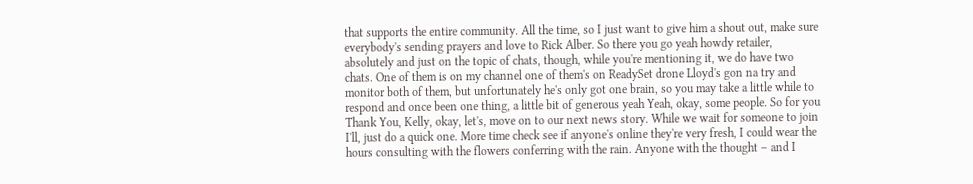that supports the entire community. All the time, so I just want to give him a shout out, make sure everybody's sending prayers and love to Rick Alber. So there you go yeah howdy retailer, absolutely and just on the topic of chats, though, while you're mentioning it, we do have two chats. One of them is on my channel one of them's on ReadySet drone Lloyd's gon na try and monitor both of them, but unfortunately he's only got one brain, so you may take a little while to respond and once been one thing, a little bit of generous yeah Yeah, okay, some people. So for you Thank You, Kelly, okay, let's, move on to our next news story. While we wait for someone to join I'll, just do a quick one. More time check see if anyone's online they're very fresh, I could wear the hours consulting with the flowers conferring with the rain. Anyone with the thought – and I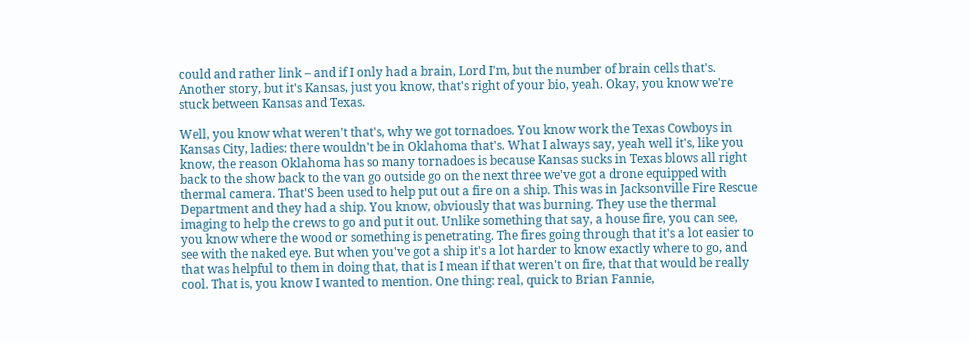could and rather link – and if I only had a brain, Lord I'm, but the number of brain cells that's. Another story, but it's Kansas, just you know, that's right of your bio, yeah. Okay, you know we're stuck between Kansas and Texas.

Well, you know what weren't that's, why we got tornadoes. You know work the Texas Cowboys in Kansas City, ladies: there wouldn't be in Oklahoma that's. What I always say, yeah well it's, like you know, the reason Oklahoma has so many tornadoes is because Kansas sucks in Texas blows all right back to the show back to the van go outside go on the next three we've got a drone equipped with thermal camera. That'S been used to help put out a fire on a ship. This was in Jacksonville Fire Rescue Department and they had a ship. You know, obviously that was burning. They use the thermal imaging to help the crews to go and put it out. Unlike something that say, a house fire, you can see, you know where the wood or something is penetrating. The fires going through that it's a lot easier to see with the naked eye. But when you've got a ship it's a lot harder to know exactly where to go, and that was helpful to them in doing that, that is I mean if that weren't on fire, that that would be really cool. That is, you know I wanted to mention. One thing: real, quick to Brian Fannie,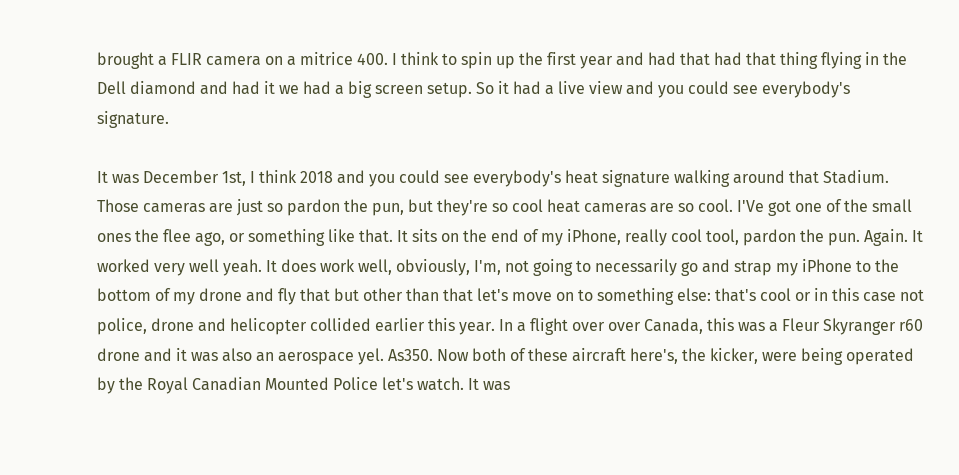brought a FLIR camera on a mitrice 400. I think to spin up the first year and had that had that thing flying in the Dell diamond and had it we had a big screen setup. So it had a live view and you could see everybody's signature.

It was December 1st, I think 2018 and you could see everybody's heat signature walking around that Stadium. Those cameras are just so pardon the pun, but they're so cool heat cameras are so cool. I'Ve got one of the small ones the flee ago, or something like that. It sits on the end of my iPhone, really cool tool, pardon the pun. Again. It worked very well yeah. It does work well, obviously, I'm, not going to necessarily go and strap my iPhone to the bottom of my drone and fly that but other than that let's move on to something else: that's cool or in this case not police, drone and helicopter collided earlier this year. In a flight over over Canada, this was a Fleur Skyranger r60 drone and it was also an aerospace yel. As350. Now both of these aircraft here's, the kicker, were being operated by the Royal Canadian Mounted Police let's watch. It was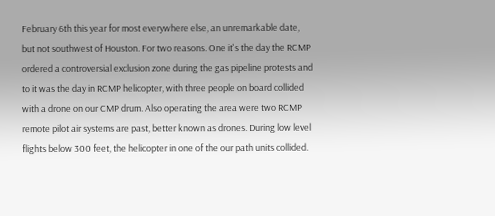February 6th this year for most everywhere else, an unremarkable date, but not southwest of Houston. For two reasons. One it's the day the RCMP ordered a controversial exclusion zone during the gas pipeline protests and to it was the day in RCMP helicopter, with three people on board collided with a drone on our CMP drum. Also operating the area were two RCMP remote pilot air systems are past, better known as drones. During low level flights below 300 feet, the helicopter in one of the our path units collided.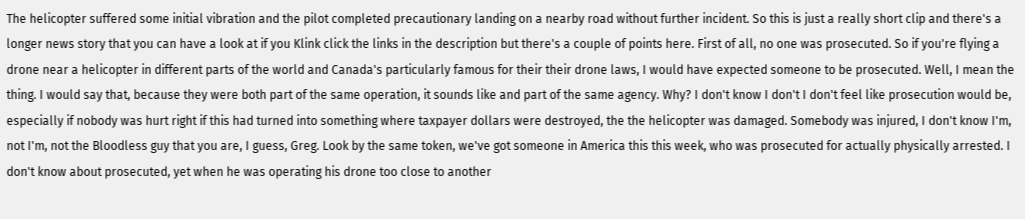The helicopter suffered some initial vibration and the pilot completed precautionary landing on a nearby road without further incident. So this is just a really short clip and there's a longer news story that you can have a look at if you Klink click the links in the description but there's a couple of points here. First of all, no one was prosecuted. So if you're flying a drone near a helicopter in different parts of the world and Canada's particularly famous for their their drone laws, I would have expected someone to be prosecuted. Well, I mean the thing. I would say that, because they were both part of the same operation, it sounds like and part of the same agency. Why? I don't know I don't I don't feel like prosecution would be, especially if nobody was hurt right if this had turned into something where taxpayer dollars were destroyed, the the helicopter was damaged. Somebody was injured, I don't know I'm, not I'm, not the Bloodless guy that you are, I guess, Greg. Look by the same token, we've got someone in America this this week, who was prosecuted for actually physically arrested. I don't know about prosecuted, yet when he was operating his drone too close to another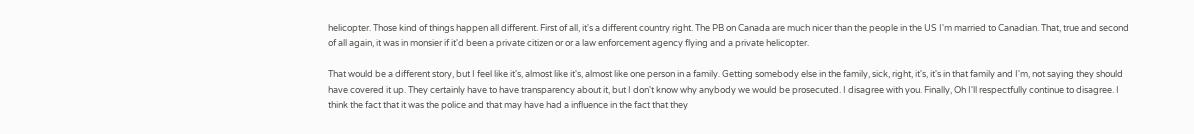helicopter. Those kind of things happen all different. First of all, it's a different country right. The PB on Canada are much nicer than the people in the US I'm married to Canadian. That, true and second of all again, it was in monsier if it'd been a private citizen or or a law enforcement agency flying and a private helicopter.

That would be a different story, but I feel like it's, almost like it's, almost like one person in a family. Getting somebody else in the family, sick, right, it's, it's in that family and I'm, not saying they should have covered it up. They certainly have to have transparency about it, but I don't know why anybody we would be prosecuted. I disagree with you. Finally, Oh I'll respectfully continue to disagree. I think the fact that it was the police and that may have had a influence in the fact that they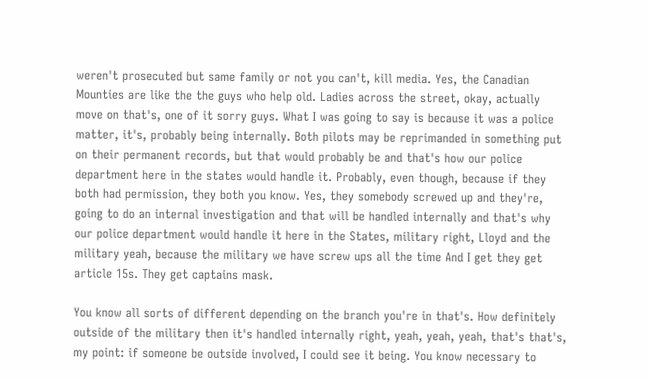weren't prosecuted but same family or not you can't, kill media. Yes, the Canadian Mounties are like the the guys who help old. Ladies across the street, okay, actually move on that's, one of it sorry guys. What I was going to say is because it was a police matter, it's, probably being internally. Both pilots may be reprimanded in something put on their permanent records, but that would probably be and that's how our police department here in the states would handle it. Probably, even though, because if they both had permission, they both you know. Yes, they somebody screwed up and they're, going to do an internal investigation and that will be handled internally and that's why our police department would handle it here in the States, military right, Lloyd and the military yeah, because the military we have screw ups all the time And I get they get article 15s. They get captains mask.

You know all sorts of different depending on the branch you're in that's. How definitely outside of the military then it's handled internally right, yeah, yeah, yeah, that's that's, my point: if someone be outside involved, I could see it being. You know necessary to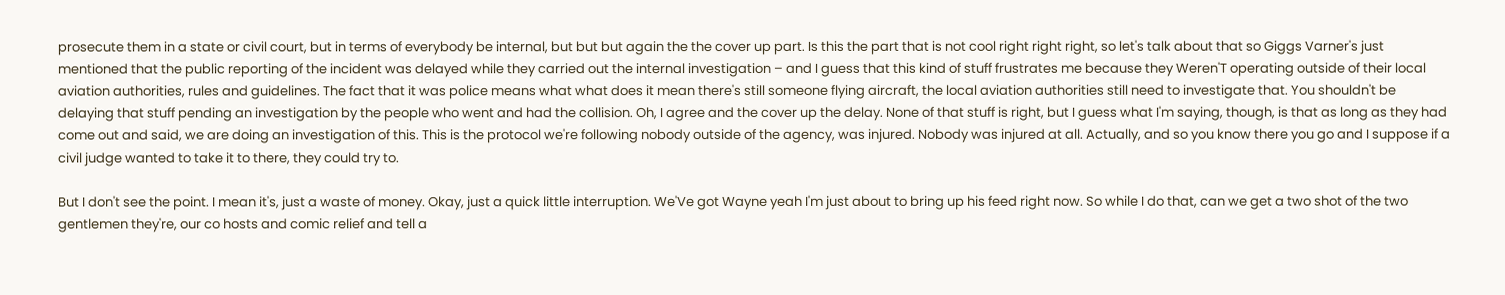prosecute them in a state or civil court, but in terms of everybody be internal, but but but again the the cover up part. Is this the part that is not cool right right right, so let's talk about that so Giggs Varner's just mentioned that the public reporting of the incident was delayed while they carried out the internal investigation – and I guess that this kind of stuff frustrates me because they Weren'T operating outside of their local aviation authorities, rules and guidelines. The fact that it was police means what what does it mean there's still someone flying aircraft, the local aviation authorities still need to investigate that. You shouldn't be delaying that stuff pending an investigation by the people who went and had the collision. Oh, I agree and the cover up the delay. None of that stuff is right, but I guess what I'm saying, though, is that as long as they had come out and said, we are doing an investigation of this. This is the protocol we're following nobody outside of the agency, was injured. Nobody was injured at all. Actually, and so you know there you go and I suppose if a civil judge wanted to take it to there, they could try to.

But I don't see the point. I mean it's, just a waste of money. Okay, just a quick little interruption. We'Ve got Wayne yeah I'm just about to bring up his feed right now. So while I do that, can we get a two shot of the two gentlemen they're, our co hosts and comic relief and tell a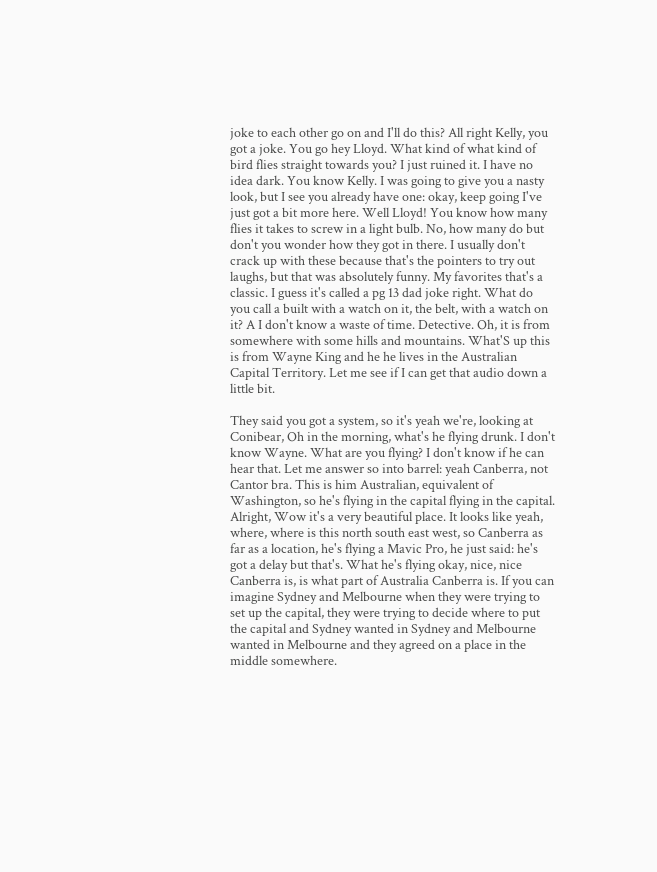joke to each other go on and I'll do this? All right Kelly, you got a joke. You go hey Lloyd. What kind of what kind of bird flies straight towards you? I just ruined it. I have no idea dark. You know Kelly. I was going to give you a nasty look, but I see you already have one: okay, keep going I've just got a bit more here. Well Lloyd! You know how many flies it takes to screw in a light bulb. No, how many do but don't you wonder how they got in there. I usually don't crack up with these because that's the pointers to try out laughs, but that was absolutely funny. My favorites that's a classic. I guess it's called a pg 13 dad joke right. What do you call a built with a watch on it, the belt, with a watch on it? A I don't know a waste of time. Detective. Oh, it is from somewhere with some hills and mountains. What'S up this is from Wayne King and he he lives in the Australian Capital Territory. Let me see if I can get that audio down a little bit.

They said you got a system, so it's yeah we're, looking at Conibear, Oh in the morning, what's he flying drunk. I don't know Wayne. What are you flying? I don't know if he can hear that. Let me answer so into barrel: yeah Canberra, not Cantor bra. This is him Australian, equivalent of Washington, so he's flying in the capital flying in the capital. Alright, Wow it's a very beautiful place. It looks like yeah, where, where is this north south east west, so Canberra as far as a location, he's flying a Mavic Pro, he just said: he's got a delay but that's. What he's flying okay, nice, nice Canberra is, is what part of Australia Canberra is. If you can imagine Sydney and Melbourne when they were trying to set up the capital, they were trying to decide where to put the capital and Sydney wanted in Sydney and Melbourne wanted in Melbourne and they agreed on a place in the middle somewhere.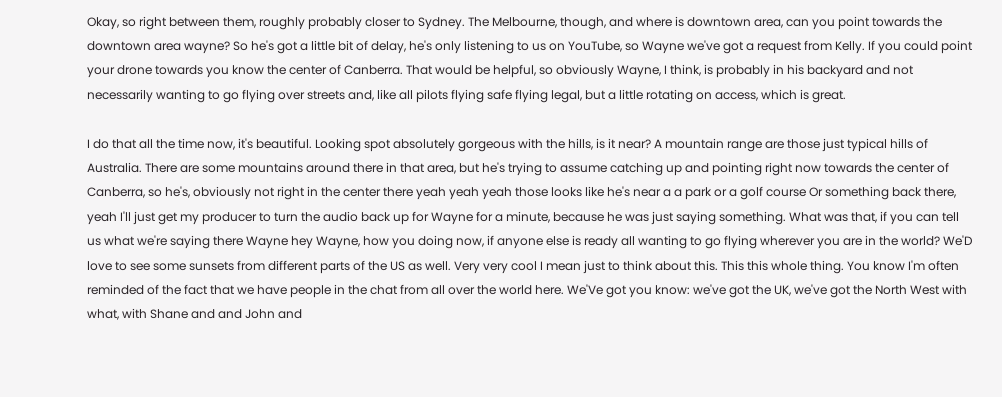Okay, so right between them, roughly probably closer to Sydney. The Melbourne, though, and where is downtown area, can you point towards the downtown area wayne? So he's got a little bit of delay, he's only listening to us on YouTube, so Wayne we've got a request from Kelly. If you could point your drone towards you know the center of Canberra. That would be helpful, so obviously Wayne, I think, is probably in his backyard and not necessarily wanting to go flying over streets and, like all pilots flying safe flying legal, but a little rotating on access, which is great.

I do that all the time now, it's beautiful. Looking spot absolutely gorgeous with the hills, is it near? A mountain range are those just typical hills of Australia. There are some mountains around there in that area, but he's trying to assume catching up and pointing right now towards the center of Canberra, so he's, obviously not right in the center there yeah yeah yeah those looks like he's near a a park or a golf course Or something back there, yeah I'll just get my producer to turn the audio back up for Wayne for a minute, because he was just saying something. What was that, if you can tell us what we're saying there Wayne hey Wayne, how you doing now, if anyone else is ready all wanting to go flying wherever you are in the world? We'D love to see some sunsets from different parts of the US as well. Very very cool I mean just to think about this. This this whole thing. You know I'm often reminded of the fact that we have people in the chat from all over the world here. We'Ve got you know: we've got the UK, we've got the North West with what, with Shane and and John and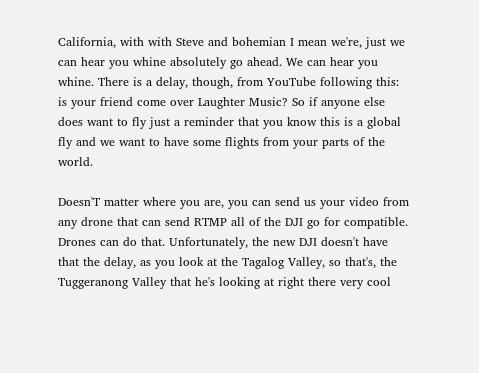California, with with Steve and bohemian I mean we're, just we can hear you whine absolutely go ahead. We can hear you whine. There is a delay, though, from YouTube following this: is your friend come over Laughter Music? So if anyone else does want to fly just a reminder that you know this is a global fly and we want to have some flights from your parts of the world.

Doesn'T matter where you are, you can send us your video from any drone that can send RTMP all of the DJI go for compatible. Drones can do that. Unfortunately, the new DJI doesn't have that the delay, as you look at the Tagalog Valley, so that's, the Tuggeranong Valley that he's looking at right there very cool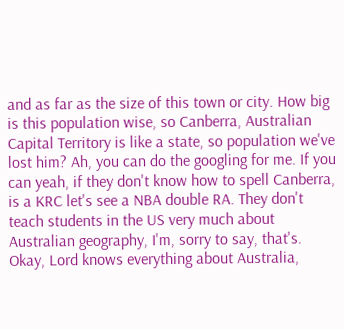and as far as the size of this town or city. How big is this population wise, so Canberra, Australian Capital Territory is like a state, so population we've lost him? Ah, you can do the googling for me. If you can yeah, if they don't know how to spell Canberra, is a KRC let's see a NBA double RA. They don't teach students in the US very much about Australian geography, I'm, sorry to say, that's. Okay, Lord knows everything about Australia,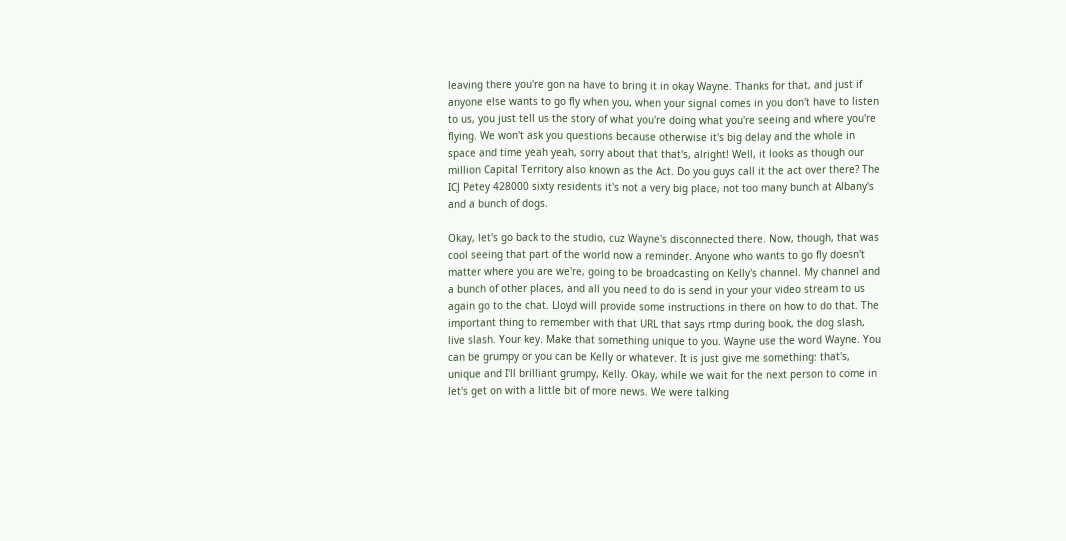leaving there you're gon na have to bring it in okay Wayne. Thanks for that, and just if anyone else wants to go fly when you, when your signal comes in you don't have to listen to us, you just tell us the story of what you're doing what you're seeing and where you're flying. We won't ask you questions because otherwise it's big delay and the whole in space and time yeah yeah, sorry about that that's, alright! Well, it looks as though our million Capital Territory also known as the Act. Do you guys call it the act over there? The ICJ Petey 428000 sixty residents it's not a very big place, not too many bunch at Albany's and a bunch of dogs.

Okay, let's go back to the studio, cuz Wayne's disconnected there. Now, though, that was cool seeing that part of the world now a reminder. Anyone who wants to go fly doesn't matter where you are we're, going to be broadcasting on Kelly's channel. My channel and a bunch of other places, and all you need to do is send in your your video stream to us again go to the chat. Lloyd will provide some instructions in there on how to do that. The important thing to remember with that URL that says rtmp during book, the dog slash, live slash. Your key. Make that something unique to you. Wayne use the word Wayne. You can be grumpy or you can be Kelly or whatever. It is just give me something: that's, unique and I'll brilliant grumpy, Kelly. Okay, while we wait for the next person to come in let's get on with a little bit of more news. We were talking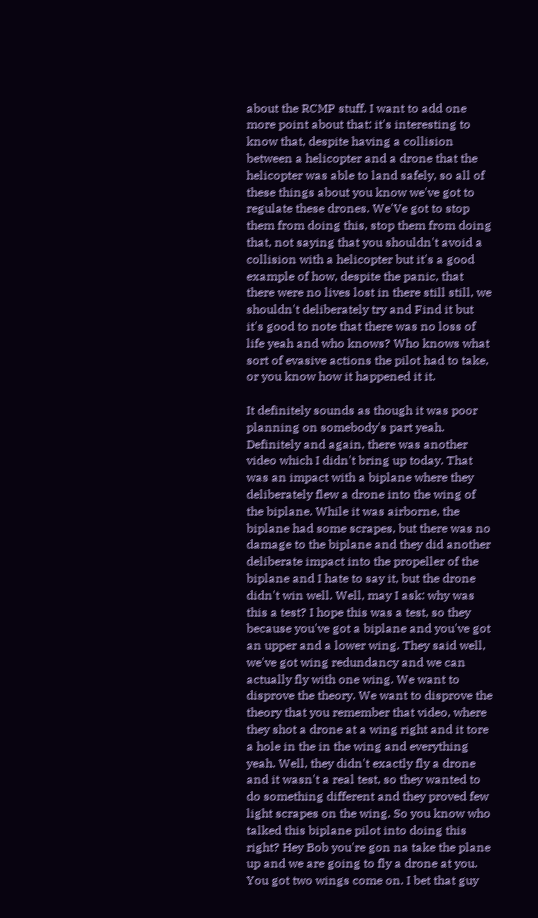about the RCMP stuff. I want to add one more point about that: it's interesting to know that, despite having a collision between a helicopter and a drone that the helicopter was able to land safely, so all of these things about you know we've got to regulate these drones. We'Ve got to stop them from doing this, stop them from doing that, not saying that you shouldn't avoid a collision with a helicopter but it's a good example of how, despite the panic, that there were no lives lost in there still still, we shouldn't deliberately try and Find it but it's good to note that there was no loss of life yeah and who knows? Who knows what sort of evasive actions the pilot had to take, or you know how it happened it it.

It definitely sounds as though it was poor planning on somebody's part yeah. Definitely and again, there was another video which I didn't bring up today. That was an impact with a biplane where they deliberately flew a drone into the wing of the biplane. While it was airborne, the biplane had some scrapes, but there was no damage to the biplane and they did another deliberate impact into the propeller of the biplane and I hate to say it, but the drone didn't win well. Well, may I ask: why was this a test? I hope this was a test, so they because you've got a biplane and you've got an upper and a lower wing. They said well, we've got wing redundancy and we can actually fly with one wing. We want to disprove the theory. We want to disprove the theory that you remember that video, where they shot a drone at a wing right and it tore a hole in the in the wing and everything yeah. Well, they didn't exactly fly a drone and it wasn't a real test, so they wanted to do something different and they proved few light scrapes on the wing. So you know who talked this biplane pilot into doing this right? Hey Bob you're gon na take the plane up and we are going to fly a drone at you. You got two wings come on. I bet that guy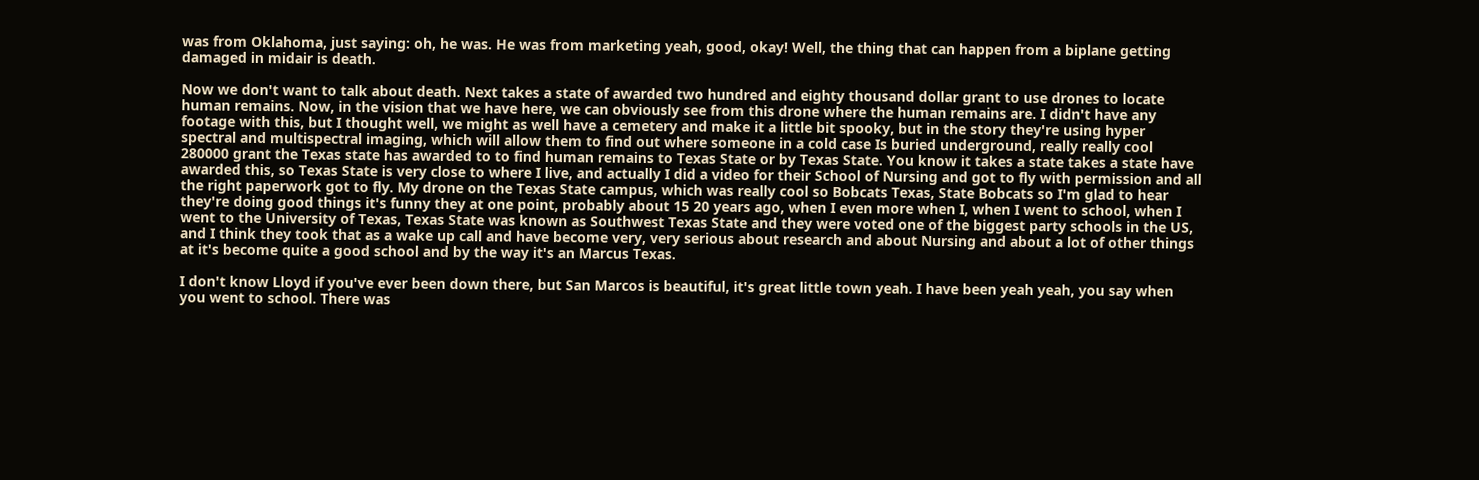was from Oklahoma, just saying: oh, he was. He was from marketing yeah, good, okay! Well, the thing that can happen from a biplane getting damaged in midair is death.

Now we don't want to talk about death. Next takes a state of awarded two hundred and eighty thousand dollar grant to use drones to locate human remains. Now, in the vision that we have here, we can obviously see from this drone where the human remains are. I didn't have any footage with this, but I thought well, we might as well have a cemetery and make it a little bit spooky, but in the story they're using hyper spectral and multispectral imaging, which will allow them to find out where someone in a cold case Is buried underground, really really cool 280000 grant the Texas state has awarded to to find human remains to Texas State or by Texas State. You know it takes a state takes a state have awarded this, so Texas State is very close to where I live, and actually I did a video for their School of Nursing and got to fly with permission and all the right paperwork got to fly. My drone on the Texas State campus, which was really cool so Bobcats Texas, State Bobcats so I'm glad to hear they're doing good things it's funny they at one point, probably about 15 20 years ago, when I even more when I, when I went to school, when I went to the University of Texas, Texas State was known as Southwest Texas State and they were voted one of the biggest party schools in the US, and I think they took that as a wake up call and have become very, very serious about research and about Nursing and about a lot of other things at it's become quite a good school and by the way it's an Marcus Texas.

I don't know Lloyd if you've ever been down there, but San Marcos is beautiful, it's great little town yeah. I have been yeah yeah, you say when you went to school. There was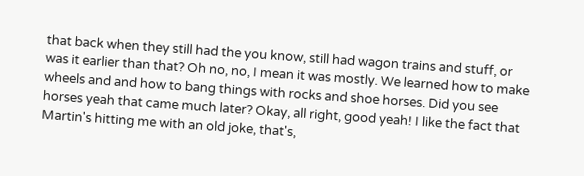that back when they still had the you know, still had wagon trains and stuff, or was it earlier than that? Oh no, no, I mean it was mostly. We learned how to make wheels and and how to bang things with rocks and shoe horses. Did you see horses yeah that came much later? Okay, all right, good yeah! I like the fact that Martin's hitting me with an old joke, that's,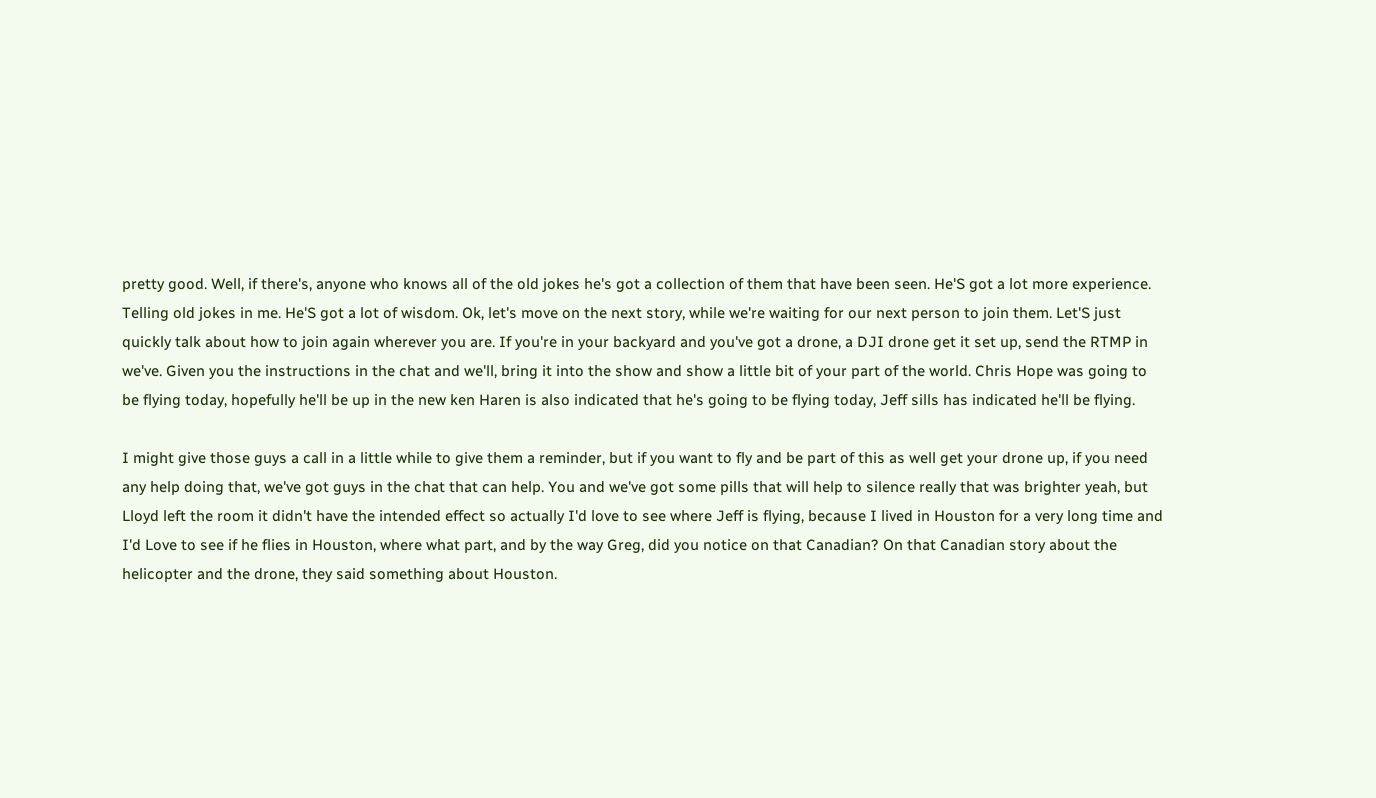pretty good. Well, if there's, anyone who knows all of the old jokes he's got a collection of them that have been seen. He'S got a lot more experience. Telling old jokes in me. He'S got a lot of wisdom. Ok, let's move on the next story, while we're waiting for our next person to join them. Let'S just quickly talk about how to join again wherever you are. If you're in your backyard and you've got a drone, a DJI drone get it set up, send the RTMP in we've. Given you the instructions in the chat and we'll, bring it into the show and show a little bit of your part of the world. Chris Hope was going to be flying today, hopefully he'll be up in the new ken Haren is also indicated that he's going to be flying today, Jeff sills has indicated he'll be flying.

I might give those guys a call in a little while to give them a reminder, but if you want to fly and be part of this as well get your drone up, if you need any help doing that, we've got guys in the chat that can help. You and we've got some pills that will help to silence really that was brighter yeah, but Lloyd left the room it didn't have the intended effect so actually I'd love to see where Jeff is flying, because I lived in Houston for a very long time and I'd Love to see if he flies in Houston, where what part, and by the way Greg, did you notice on that Canadian? On that Canadian story about the helicopter and the drone, they said something about Houston.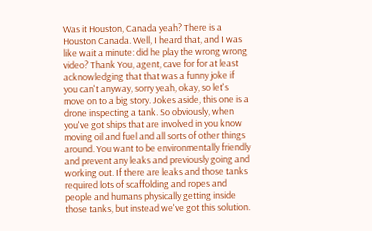Was it Houston, Canada yeah? There is a Houston Canada. Well, I heard that, and I was like wait a minute: did he play the wrong wrong video? Thank You, agent, cave for for at least acknowledging that that was a funny joke if you can't anyway, sorry yeah, okay, so let's move on to a big story. Jokes aside, this one is a drone inspecting a tank. So obviously, when you've got ships that are involved in you know moving oil and fuel and all sorts of other things around. You want to be environmentally friendly and prevent any leaks and previously going and working out. If there are leaks and those tanks required lots of scaffolding and ropes and people and humans physically getting inside those tanks, but instead we've got this solution.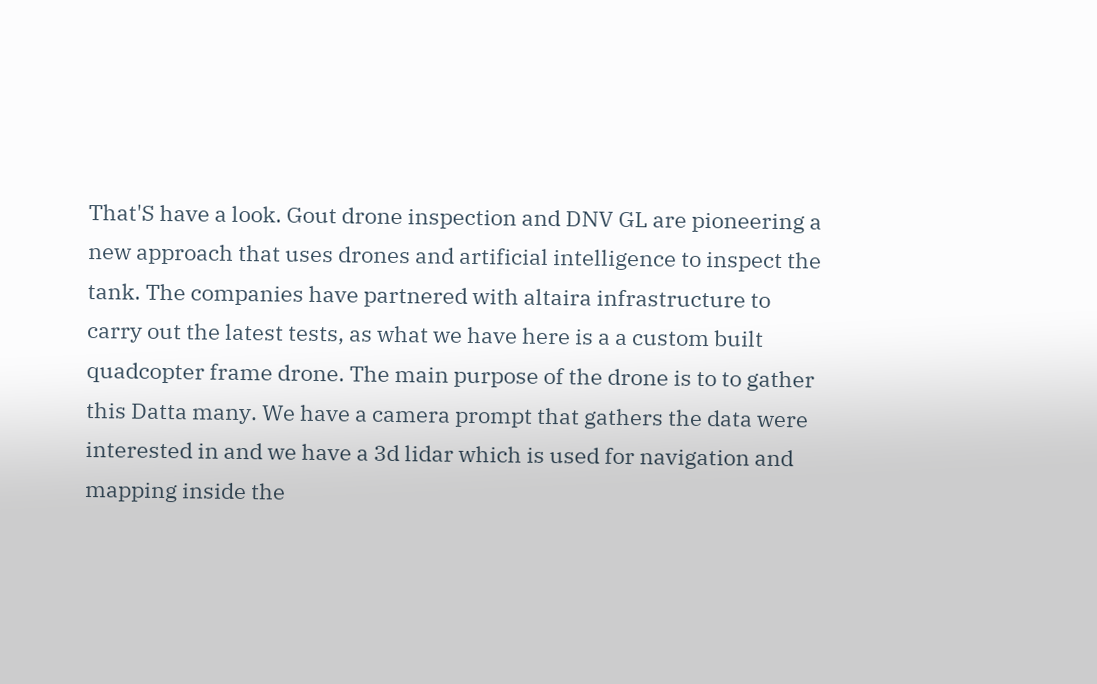That'S have a look. Gout drone inspection and DNV GL are pioneering a new approach that uses drones and artificial intelligence to inspect the tank. The companies have partnered with altaira infrastructure to carry out the latest tests, as what we have here is a a custom built quadcopter frame drone. The main purpose of the drone is to to gather this Datta many. We have a camera prompt that gathers the data were interested in and we have a 3d lidar which is used for navigation and mapping inside the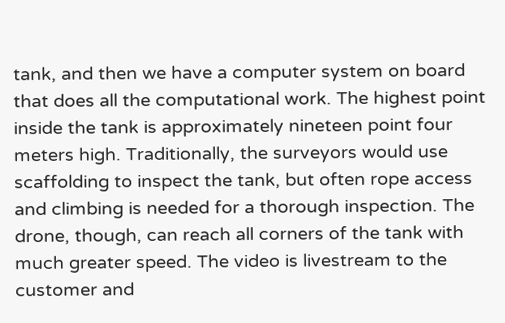tank, and then we have a computer system on board that does all the computational work. The highest point inside the tank is approximately nineteen point four meters high. Traditionally, the surveyors would use scaffolding to inspect the tank, but often rope access and climbing is needed for a thorough inspection. The drone, though, can reach all corners of the tank with much greater speed. The video is livestream to the customer and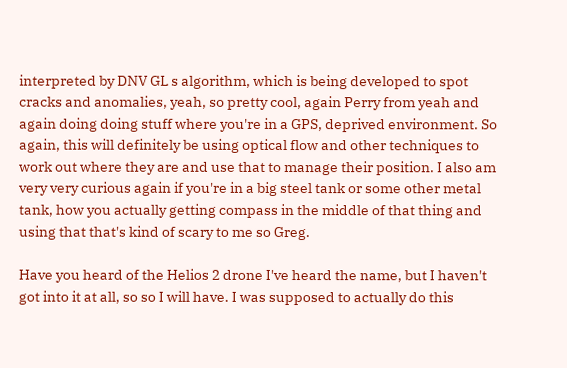interpreted by DNV GL s algorithm, which is being developed to spot cracks and anomalies, yeah, so pretty cool, again Perry from yeah and again doing doing stuff where you're in a GPS, deprived environment. So again, this will definitely be using optical flow and other techniques to work out where they are and use that to manage their position. I also am very very curious again if you're in a big steel tank or some other metal tank, how you actually getting compass in the middle of that thing and using that that's kind of scary to me so Greg.

Have you heard of the Helios 2 drone I've heard the name, but I haven't got into it at all, so so I will have. I was supposed to actually do this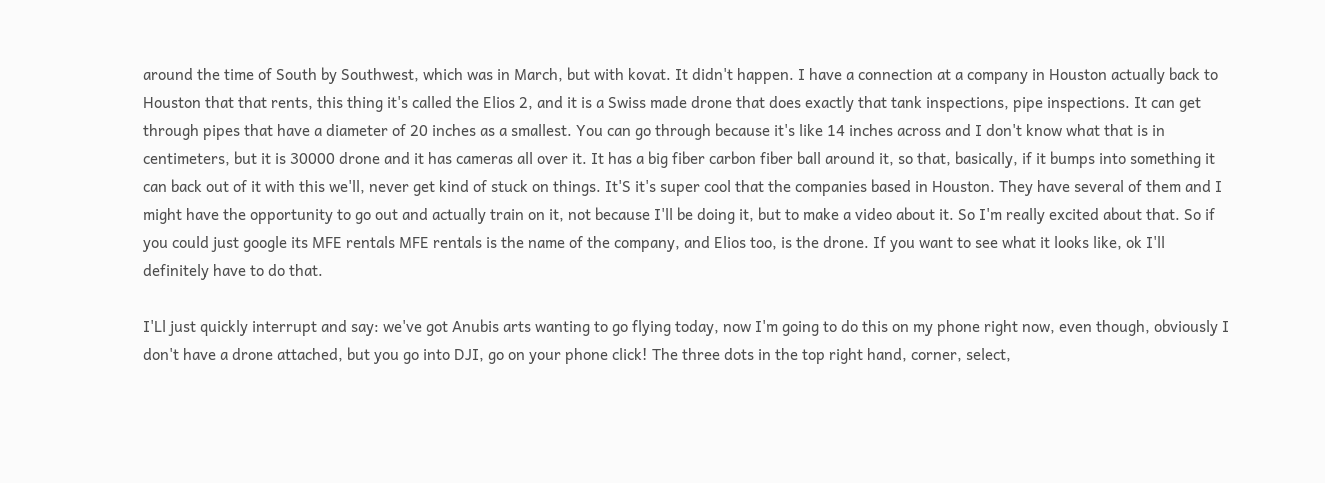around the time of South by Southwest, which was in March, but with kovat. It didn't happen. I have a connection at a company in Houston actually back to Houston that that rents, this thing it's called the Elios 2, and it is a Swiss made drone that does exactly that tank inspections, pipe inspections. It can get through pipes that have a diameter of 20 inches as a smallest. You can go through because it's like 14 inches across and I don't know what that is in centimeters, but it is 30000 drone and it has cameras all over it. It has a big fiber carbon fiber ball around it, so that, basically, if it bumps into something it can back out of it with this we'll, never get kind of stuck on things. It'S it's super cool that the companies based in Houston. They have several of them and I might have the opportunity to go out and actually train on it, not because I'll be doing it, but to make a video about it. So I'm really excited about that. So if you could just google its MFE rentals MFE rentals is the name of the company, and Elios too, is the drone. If you want to see what it looks like, ok I'll definitely have to do that.

I'Ll just quickly interrupt and say: we've got Anubis arts wanting to go flying today, now I'm going to do this on my phone right now, even though, obviously I don't have a drone attached, but you go into DJI, go on your phone click! The three dots in the top right hand, corner, select,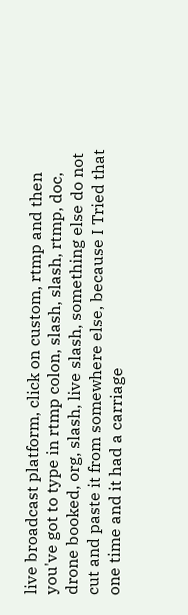live broadcast platform, click on custom, rtmp and then you've got to type in rtmp colon, slash, slash, rtmp, doc, drone booked, org, slash, live slash, something else do not cut and paste it from somewhere else, because I Tried that one time and it had a carriage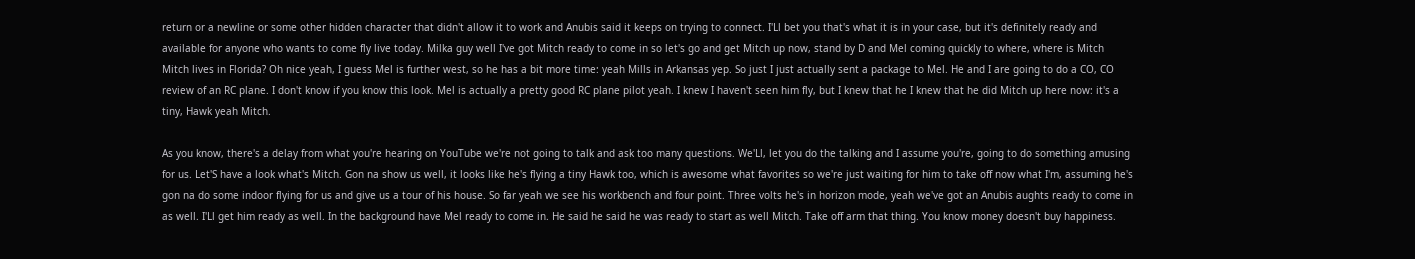return or a newline or some other hidden character that didn't allow it to work and Anubis said it keeps on trying to connect. I'Ll bet you that's what it is in your case, but it's definitely ready and available for anyone who wants to come fly live today. Milka guy well I've got Mitch ready to come in so let's go and get Mitch up now, stand by D and Mel coming quickly to where, where is Mitch Mitch lives in Florida? Oh nice yeah, I guess Mel is further west, so he has a bit more time: yeah Mills in Arkansas yep. So just I just actually sent a package to Mel. He and I are going to do a CO, CO review of an RC plane. I don't know if you know this look. Mel is actually a pretty good RC plane pilot yeah. I knew I haven't seen him fly, but I knew that he I knew that he did Mitch up here now: it's a tiny, Hawk yeah Mitch.

As you know, there's a delay from what you're hearing on YouTube we're not going to talk and ask too many questions. We'Ll, let you do the talking and I assume you're, going to do something amusing for us. Let'S have a look what's Mitch. Gon na show us well, it looks like he's flying a tiny Hawk too, which is awesome what favorites so we're just waiting for him to take off now what I'm, assuming he's gon na do some indoor flying for us and give us a tour of his house. So far yeah we see his workbench and four point. Three volts he's in horizon mode, yeah we've got an Anubis aughts ready to come in as well. I'Ll get him ready as well. In the background have Mel ready to come in. He said he said he was ready to start as well Mitch. Take off arm that thing. You know money doesn't buy happiness.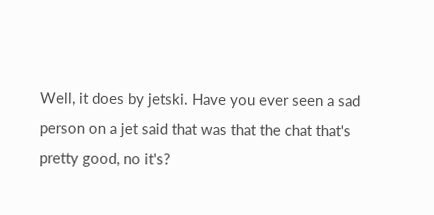Well, it does by jetski. Have you ever seen a sad person on a jet said that was that the chat that's pretty good, no it's?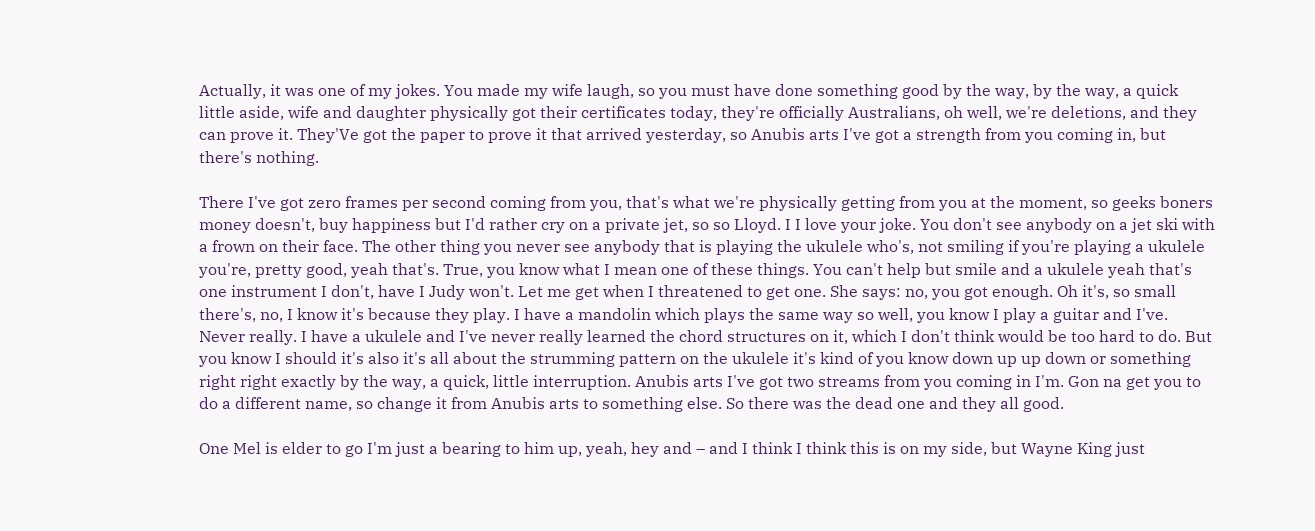Actually, it was one of my jokes. You made my wife laugh, so you must have done something good by the way, by the way, a quick little aside, wife and daughter physically got their certificates today, they're officially Australians, oh well, we're deletions, and they can prove it. They'Ve got the paper to prove it that arrived yesterday, so Anubis arts I've got a strength from you coming in, but there's nothing.

There I've got zero frames per second coming from you, that's what we're physically getting from you at the moment, so geeks boners money doesn't, buy happiness but I'd rather cry on a private jet, so so Lloyd. I I love your joke. You don't see anybody on a jet ski with a frown on their face. The other thing you never see anybody that is playing the ukulele who's, not smiling if you're playing a ukulele you're, pretty good, yeah that's. True, you know what I mean one of these things. You can't help but smile and a ukulele yeah that's one instrument I don't, have I Judy won't. Let me get when I threatened to get one. She says: no, you got enough. Oh it's, so small there's, no, I know it's because they play. I have a mandolin which plays the same way so well, you know I play a guitar and I've. Never really. I have a ukulele and I've never really learned the chord structures on it, which I don't think would be too hard to do. But you know I should it's also it's all about the strumming pattern on the ukulele it's kind of you know down up up down or something right right exactly by the way, a quick, little interruption. Anubis arts I've got two streams from you coming in I'm. Gon na get you to do a different name, so change it from Anubis arts to something else. So there was the dead one and they all good.

One Mel is elder to go I'm just a bearing to him up, yeah, hey and – and I think I think this is on my side, but Wayne King just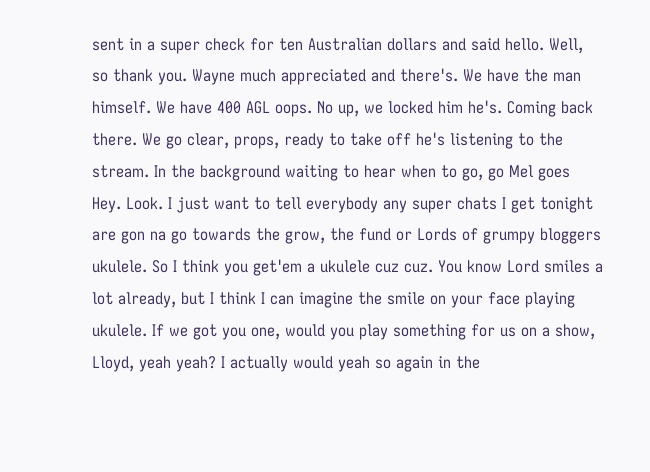sent in a super check for ten Australian dollars and said hello. Well, so thank you. Wayne much appreciated and there's. We have the man himself. We have 400 AGL oops. No up, we locked him he's. Coming back there. We go clear, props, ready to take off he's listening to the stream. In the background waiting to hear when to go, go Mel goes Hey. Look. I just want to tell everybody any super chats I get tonight are gon na go towards the grow, the fund or Lords of grumpy bloggers ukulele. So I think you get'em a ukulele cuz cuz. You know Lord smiles a lot already, but I think I can imagine the smile on your face playing ukulele. If we got you one, would you play something for us on a show, Lloyd, yeah yeah? I actually would yeah so again in the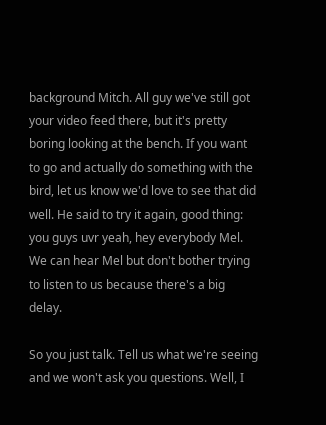background Mitch. All guy we've still got your video feed there, but it's pretty boring looking at the bench. If you want to go and actually do something with the bird, let us know we'd love to see that did well. He said to try it again, good thing: you guys uvr yeah, hey everybody Mel. We can hear Mel but don't bother trying to listen to us because there's a big delay.

So you just talk. Tell us what we're seeing and we won't ask you questions. Well, I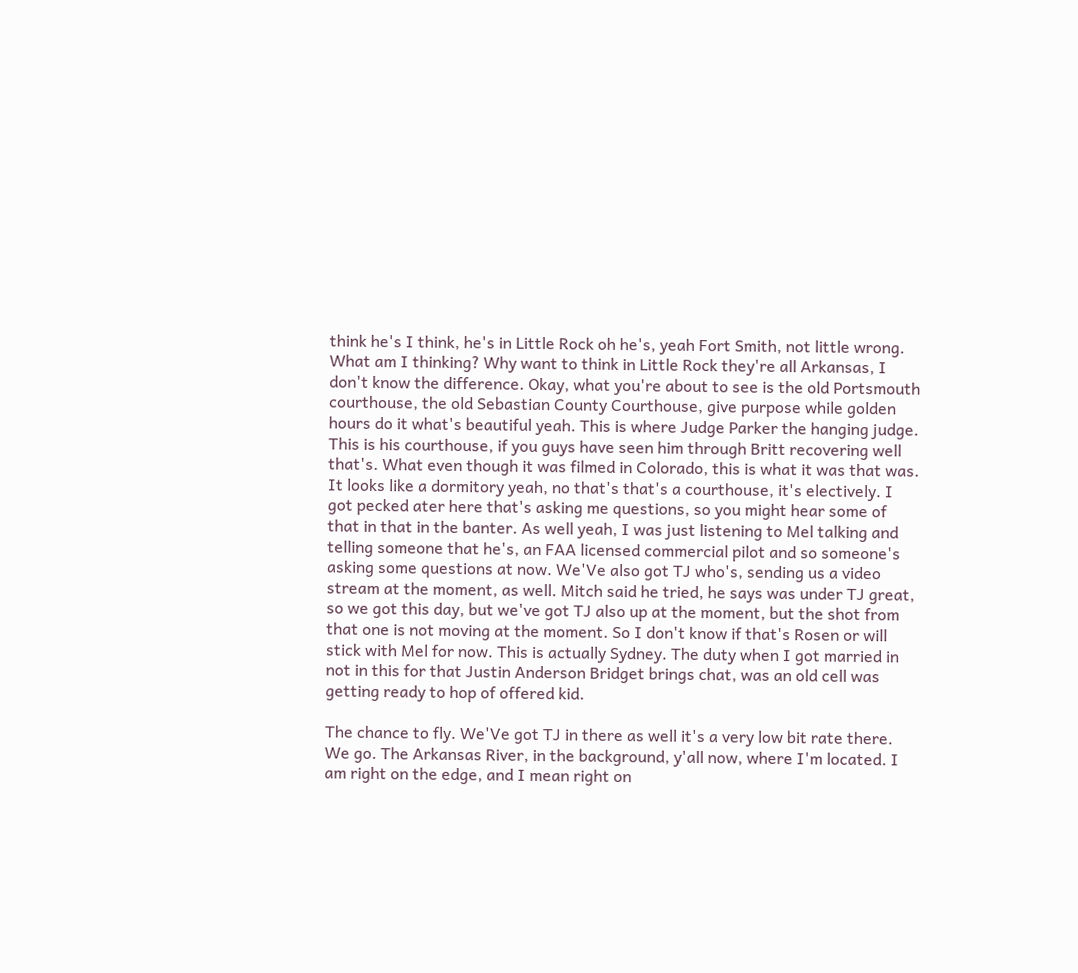think he's I think, he's in Little Rock oh he's, yeah Fort Smith, not little wrong. What am I thinking? Why want to think in Little Rock they're all Arkansas, I don't know the difference. Okay, what you're about to see is the old Portsmouth courthouse, the old Sebastian County Courthouse, give purpose while golden hours do it what's beautiful yeah. This is where Judge Parker the hanging judge. This is his courthouse, if you guys have seen him through Britt recovering well that's. What even though it was filmed in Colorado, this is what it was that was. It looks like a dormitory yeah, no that's that's a courthouse, it's electively. I got pecked ater here that's asking me questions, so you might hear some of that in that in the banter. As well yeah, I was just listening to Mel talking and telling someone that he's, an FAA licensed commercial pilot and so someone's asking some questions at now. We'Ve also got TJ who's, sending us a video stream at the moment, as well. Mitch said he tried, he says was under TJ great, so we got this day, but we've got TJ also up at the moment, but the shot from that one is not moving at the moment. So I don't know if that's Rosen or will stick with Mel for now. This is actually Sydney. The duty when I got married in not in this for that Justin Anderson Bridget brings chat, was an old cell was getting ready to hop of offered kid.

The chance to fly. We'Ve got TJ in there as well it's a very low bit rate there. We go. The Arkansas River, in the background, y'all now, where I'm located. I am right on the edge, and I mean right on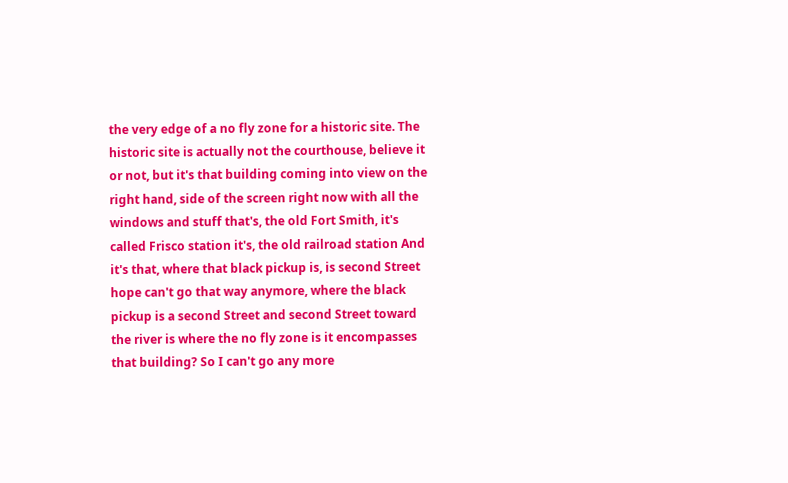the very edge of a no fly zone for a historic site. The historic site is actually not the courthouse, believe it or not, but it's that building coming into view on the right hand, side of the screen right now with all the windows and stuff that's, the old Fort Smith, it's called Frisco station it's, the old railroad station And it's that, where that black pickup is, is second Street hope can't go that way anymore, where the black pickup is a second Street and second Street toward the river is where the no fly zone is it encompasses that building? So I can't go any more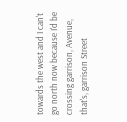towards the west and I can't go north now because I'd be crossing garrison, Avenue, that's, garrison Street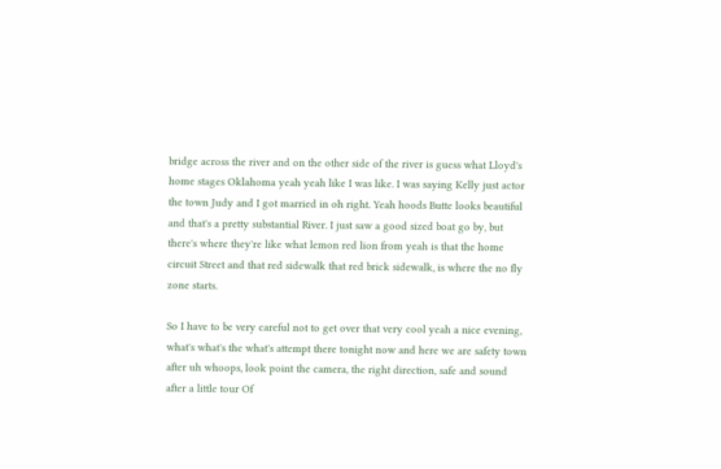bridge across the river and on the other side of the river is guess what Lloyd's home stages Oklahoma yeah yeah like I was like. I was saying Kelly just actor the town Judy and I got married in oh right. Yeah hoods Butte looks beautiful and that's a pretty substantial River. I just saw a good sized boat go by, but there's where they're like what lemon red lion from yeah is that the home circuit Street and that red sidewalk that red brick sidewalk, is where the no fly zone starts.

So I have to be very careful not to get over that very cool yeah a nice evening, what's what's the what's attempt there tonight now and here we are safety town after uh whoops, look point the camera, the right direction, safe and sound after a little tour Of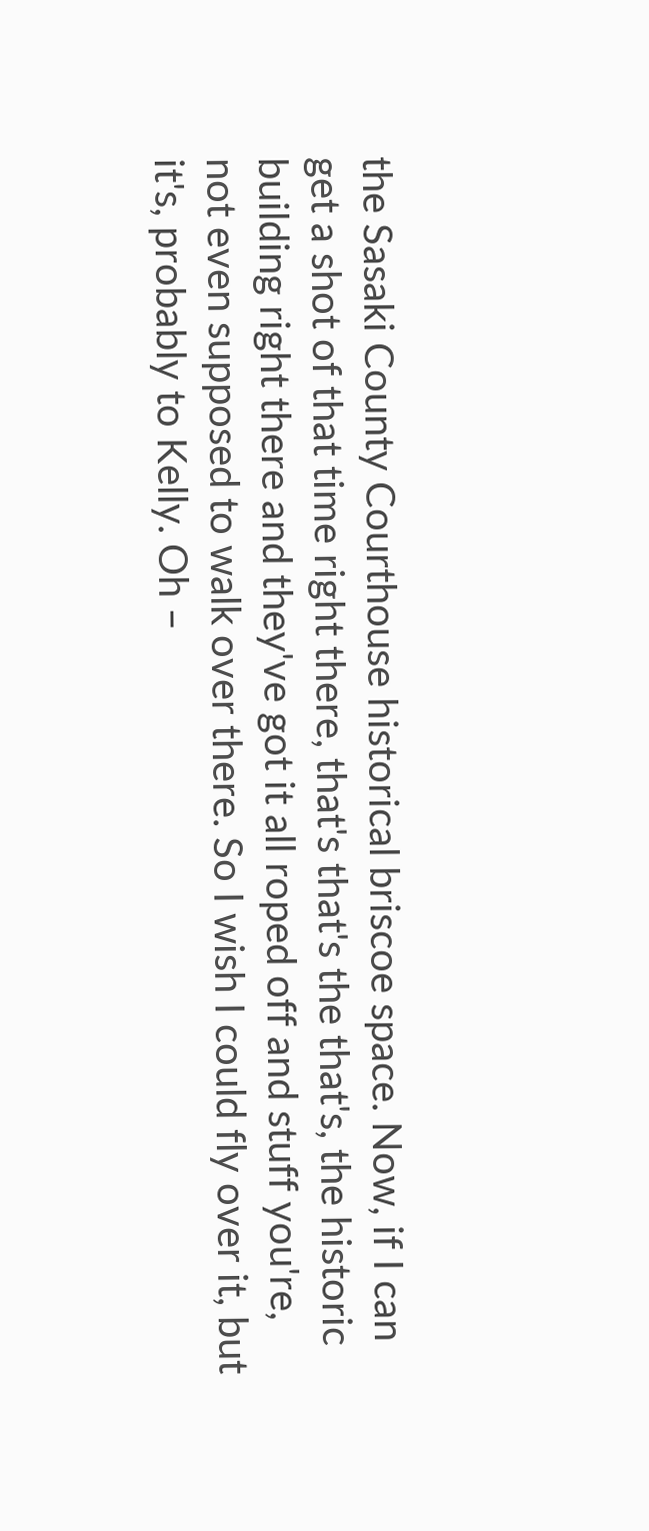the Sasaki County Courthouse historical briscoe space. Now, if I can get a shot of that time right there, that's that's the that's, the historic building right there and they've got it all roped off and stuff you're, not even supposed to walk over there. So I wish I could fly over it, but it's, probably to Kelly. Oh –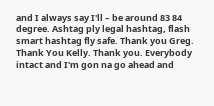and I always say I'll – be around 83 84 degree. Ashtag ply legal hashtag, flash smart hashtag fly safe. Thank you Greg. Thank You Kelly. Thank you. Everybody intact and I'm gon na go ahead and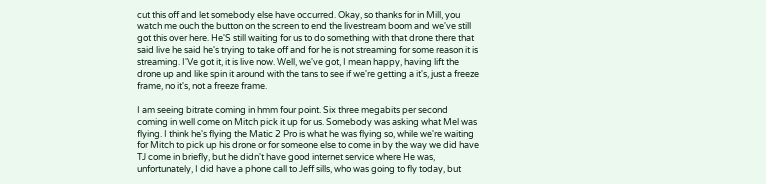cut this off and let somebody else have occurred. Okay, so thanks for in Mill, you watch me ouch the button on the screen to end the livestream boom and we've still got this over here. He'S still waiting for us to do something with that drone there that said live he said he's trying to take off and for he is not streaming for some reason it is streaming. I'Ve got it, it is live now. Well, we've got, I mean happy, having lift the drone up and like spin it around with the tans to see if we're getting a it's, just a freeze frame, no it's, not a freeze frame.

I am seeing bitrate coming in hmm four point. Six three megabits per second coming in well come on Mitch pick it up for us. Somebody was asking what Mel was flying. I think he's flying the Matic 2 Pro is what he was flying so, while we're waiting for Mitch to pick up his drone or for someone else to come in by the way we did have TJ come in briefly, but he didn't have good internet service where He was, unfortunately, I did have a phone call to Jeff sills, who was going to fly today, but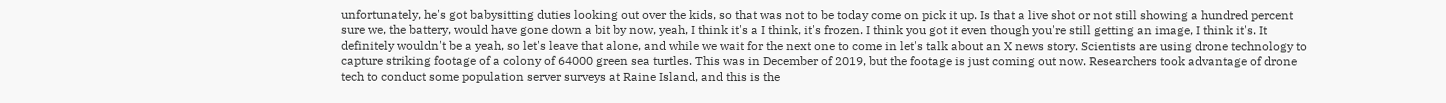unfortunately, he's got babysitting duties looking out over the kids, so that was not to be today come on pick it up. Is that a live shot or not still showing a hundred percent sure we, the battery, would have gone down a bit by now, yeah, I think it's a I think, it's frozen. I think you got it even though you're still getting an image, I think it's. It definitely wouldn't be a yeah, so let's leave that alone, and while we wait for the next one to come in let's talk about an X news story. Scientists are using drone technology to capture striking footage of a colony of 64000 green sea turtles. This was in December of 2019, but the footage is just coming out now. Researchers took advantage of drone tech to conduct some population server surveys at Raine Island, and this is the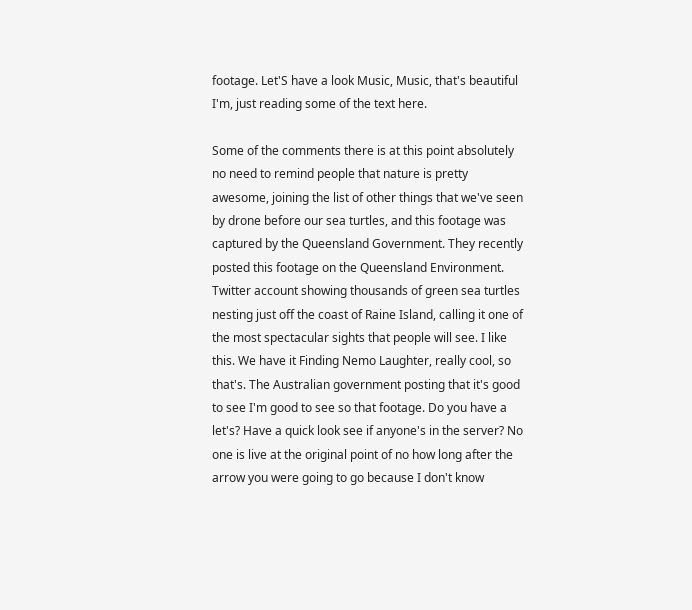footage. Let'S have a look Music, Music, that's beautiful I'm, just reading some of the text here.

Some of the comments there is at this point absolutely no need to remind people that nature is pretty awesome, joining the list of other things that we've seen by drone before our sea turtles, and this footage was captured by the Queensland Government. They recently posted this footage on the Queensland Environment. Twitter account showing thousands of green sea turtles nesting just off the coast of Raine Island, calling it one of the most spectacular sights that people will see. I like this. We have it Finding Nemo Laughter, really cool, so that's. The Australian government posting that it's good to see I'm good to see so that footage. Do you have a let's? Have a quick look see if anyone's in the server? No one is live at the original point of no how long after the arrow you were going to go because I don't know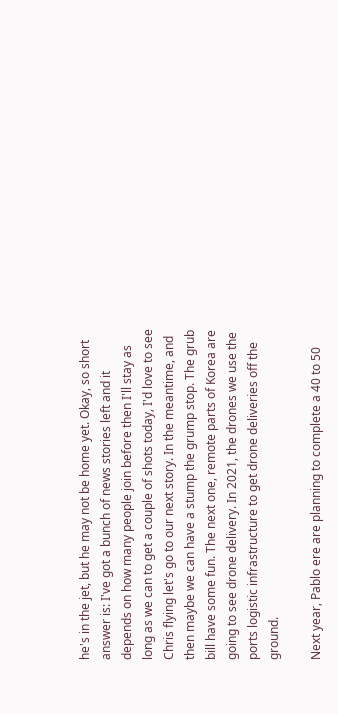he's in the jet, but he may not be home yet. Okay, so short answer is: I've got a bunch of news stories left and it depends on how many people join before then I'll stay as long as we can to get a couple of shots today, I'd love to see Chris flying let's go to our next story. In the meantime, and then maybe we can have a stump the grump stop. The grub bill have some fun. The next one, remote parts of Korea are going to see drone delivery. In 2021, the drones we use the ports logistic infrastructure to get drone deliveries off the ground.

Next year, Pablo ere are planning to complete a 40 to 50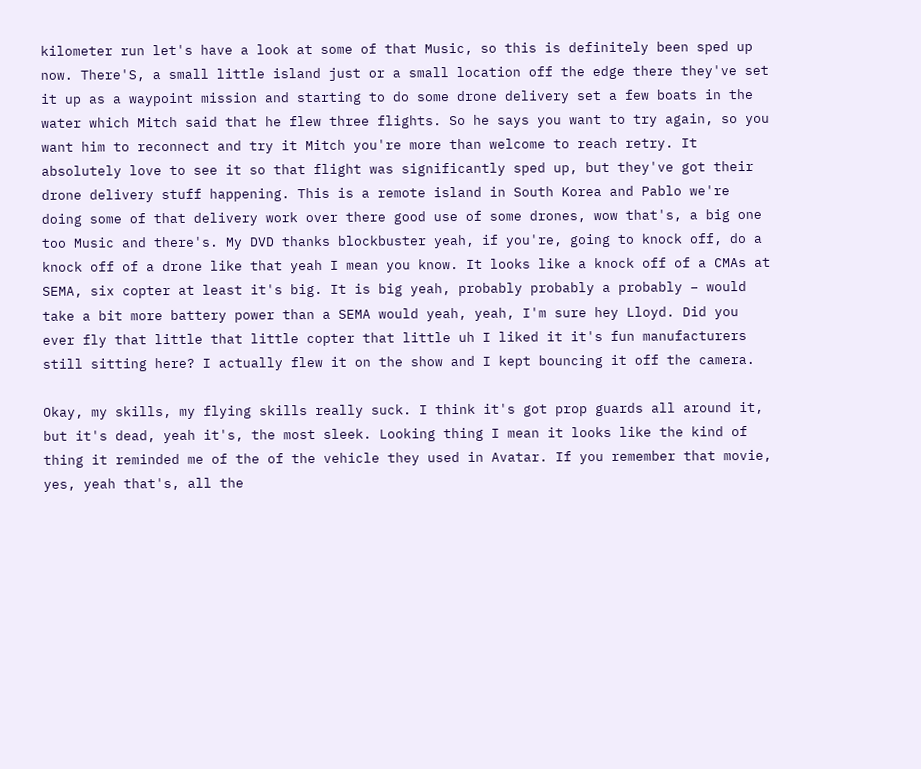kilometer run let's have a look at some of that Music, so this is definitely been sped up now. There'S, a small little island just or a small location off the edge there they've set it up as a waypoint mission and starting to do some drone delivery set a few boats in the water which Mitch said that he flew three flights. So he says you want to try again, so you want him to reconnect and try it Mitch you're more than welcome to reach retry. It absolutely love to see it so that flight was significantly sped up, but they've got their drone delivery stuff happening. This is a remote island in South Korea and Pablo we're doing some of that delivery work over there good use of some drones, wow that's, a big one too Music and there's. My DVD thanks blockbuster yeah, if you're, going to knock off, do a knock off of a drone like that yeah I mean you know. It looks like a knock off of a CMAs at SEMA, six copter at least it's big. It is big yeah, probably probably a probably – would take a bit more battery power than a SEMA would yeah, yeah, I'm sure hey Lloyd. Did you ever fly that little that little copter that little uh I liked it it's fun manufacturers still sitting here? I actually flew it on the show and I kept bouncing it off the camera.

Okay, my skills, my flying skills really suck. I think it's got prop guards all around it, but it's dead, yeah it's, the most sleek. Looking thing I mean it looks like the kind of thing it reminded me of the of the vehicle they used in Avatar. If you remember that movie, yes, yeah that's, all the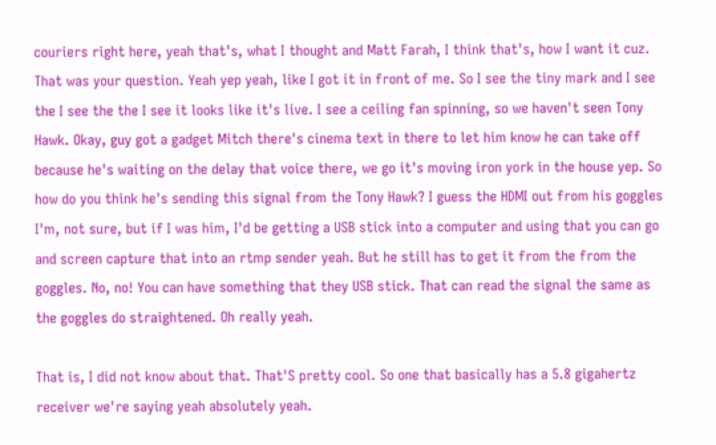couriers right here, yeah that's, what I thought and Matt Farah, I think that's, how I want it cuz. That was your question. Yeah yep yeah, like I got it in front of me. So I see the tiny mark and I see the I see the the I see it looks like it's live. I see a ceiling fan spinning, so we haven't seen Tony Hawk. Okay, guy got a gadget Mitch there's cinema text in there to let him know he can take off because he's waiting on the delay that voice there, we go it's moving iron york in the house yep. So how do you think he's sending this signal from the Tony Hawk? I guess the HDMI out from his goggles I'm, not sure, but if I was him, I'd be getting a USB stick into a computer and using that you can go and screen capture that into an rtmp sender yeah. But he still has to get it from the from the goggles. No, no! You can have something that they USB stick. That can read the signal the same as the goggles do straightened. Oh really yeah.

That is, I did not know about that. That'S pretty cool. So one that basically has a 5.8 gigahertz receiver we're saying yeah absolutely yeah.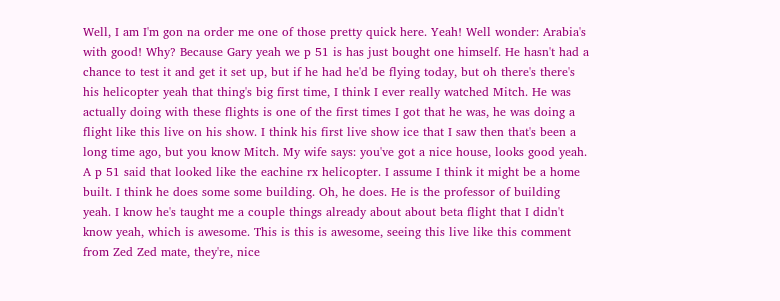Well, I am I'm gon na order me one of those pretty quick here. Yeah! Well wonder: Arabia's with good! Why? Because Gary yeah we p 51 is has just bought one himself. He hasn't had a chance to test it and get it set up, but if he had he'd be flying today, but oh there's there's his helicopter yeah that thing's big first time, I think I ever really watched Mitch. He was actually doing with these flights is one of the first times I got that he was, he was doing a flight like this live on his show. I think his first live show ice that I saw then that's been a long time ago, but you know Mitch. My wife says: you've got a nice house, looks good yeah. A p 51 said that looked like the eachine rx helicopter. I assume I think it might be a home built. I think he does some some building. Oh, he does. He is the professor of building yeah. I know he's taught me a couple things already about about beta flight that I didn't know yeah, which is awesome. This is this is awesome, seeing this live like this comment from Zed Zed mate, they're, nice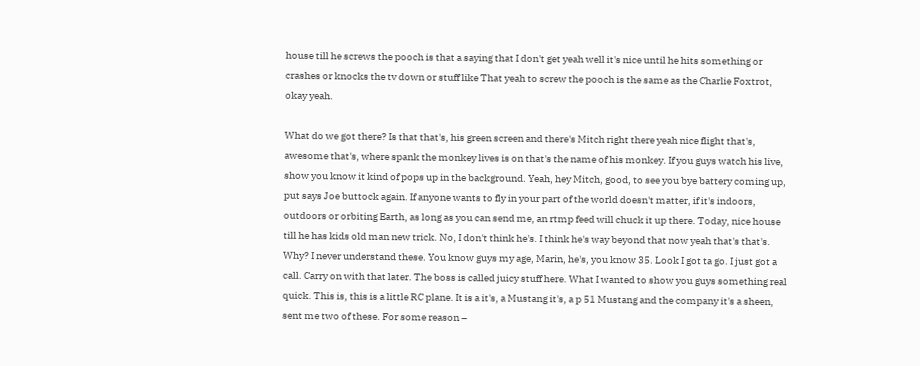house till he screws the pooch is that a saying that I don't get yeah well it's nice until he hits something or crashes or knocks the tv down or stuff like That yeah to screw the pooch is the same as the Charlie Foxtrot, okay yeah.

What do we got there? Is that that's, his green screen and there's Mitch right there yeah nice flight that's, awesome that's, where spank the monkey lives is on that's the name of his monkey. If you guys watch his live, show you know it kind of pops up in the background. Yeah, hey Mitch, good, to see you bye battery coming up, put says Joe buttock again. If anyone wants to fly in your part of the world doesn't matter, if it's indoors, outdoors or orbiting Earth, as long as you can send me, an rtmp feed will chuck it up there. Today, nice house till he has kids old man new trick. No, I don't think he's. I think he's way beyond that now yeah that's that's. Why? I never understand these. You know guys my age, Marin, he's, you know 35. Look I got ta go. I just got a call. Carry on with that later. The boss is called juicy stuff here. What I wanted to show you guys something real quick. This is, this is a little RC plane. It is a it's, a Mustang it's, a p 51 Mustang and the company it's a sheen, sent me two of these. For some reason –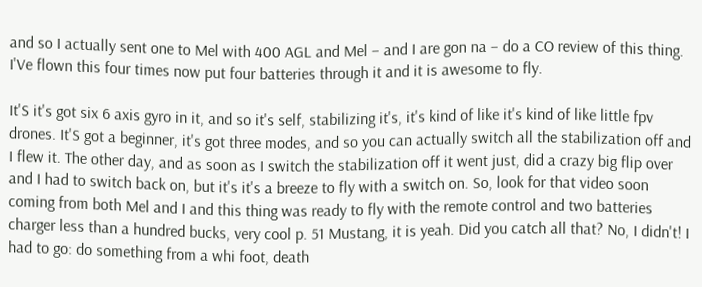and so I actually sent one to Mel with 400 AGL and Mel – and I are gon na – do a CO review of this thing. I'Ve flown this four times now put four batteries through it and it is awesome to fly.

It'S it's got six 6 axis gyro in it, and so it's self, stabilizing it's, it's kind of like it's kind of like little fpv drones. It'S got a beginner, it's got three modes, and so you can actually switch all the stabilization off and I flew it. The other day, and as soon as I switch the stabilization off it went just, did a crazy big flip over and I had to switch back on, but it's it's a breeze to fly with a switch on. So, look for that video soon coming from both Mel and I and this thing was ready to fly with the remote control and two batteries charger less than a hundred bucks, very cool p. 51 Mustang, it is yeah. Did you catch all that? No, I didn't! I had to go: do something from a whi foot, death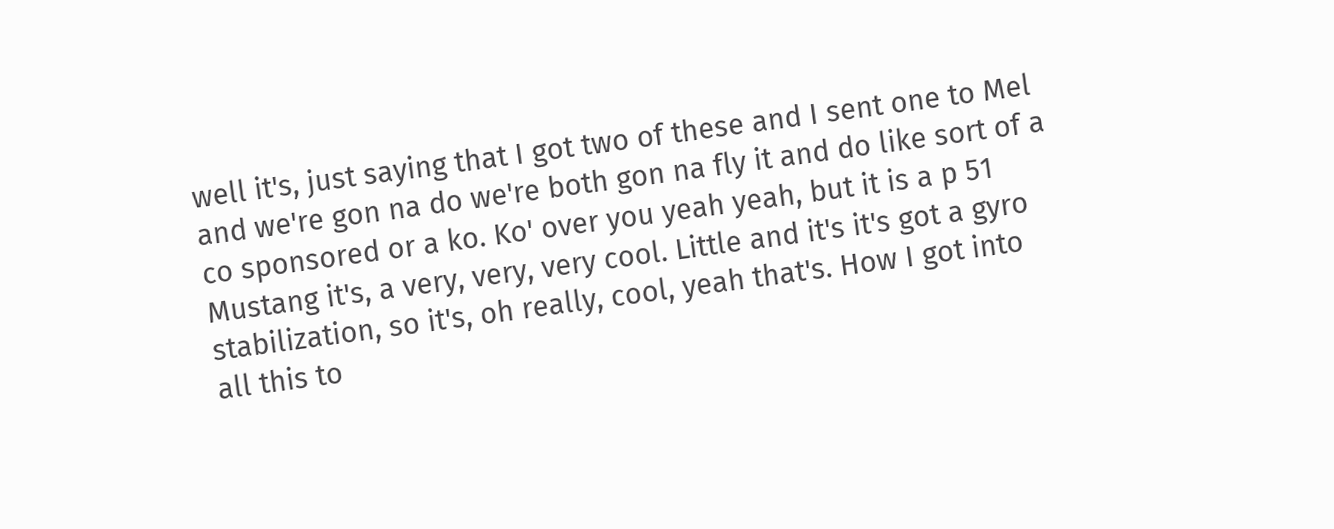well it's, just saying that I got two of these and I sent one to Mel and we're gon na do we're both gon na fly it and do like sort of a co sponsored or a ko. Ko' over you yeah yeah, but it is a p 51 Mustang it's, a very, very, very cool. Little and it's it's got a gyro stabilization, so it's, oh really, cool, yeah that's. How I got into all this to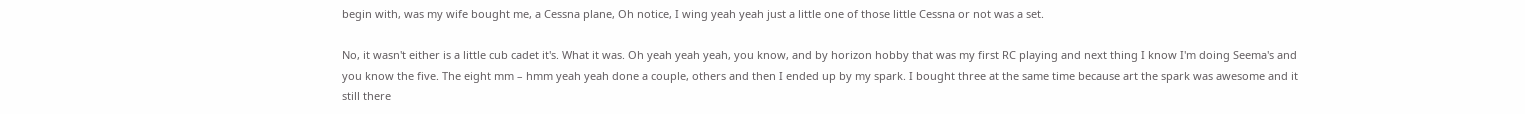begin with, was my wife bought me, a Cessna plane, Oh notice, I wing yeah yeah just a little one of those little Cessna or not was a set.

No, it wasn't either is a little cub cadet it's. What it was. Oh yeah yeah yeah, you know, and by horizon hobby that was my first RC playing and next thing I know I'm doing Seema's and you know the five. The eight mm – hmm yeah yeah done a couple, others and then I ended up by my spark. I bought three at the same time because art the spark was awesome and it still there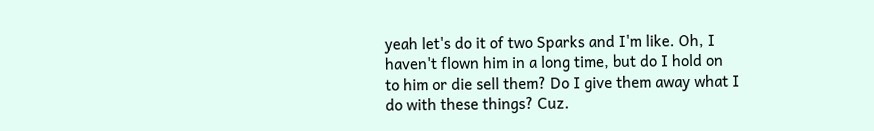yeah let's do it of two Sparks and I'm like. Oh, I haven't flown him in a long time, but do I hold on to him or die sell them? Do I give them away what I do with these things? Cuz.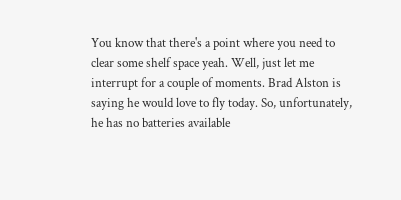You know that there's a point where you need to clear some shelf space yeah. Well, just let me interrupt for a couple of moments. Brad Alston is saying he would love to fly today. So, unfortunately, he has no batteries available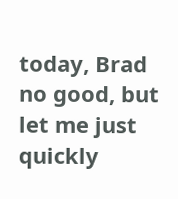today, Brad no good, but let me just quickly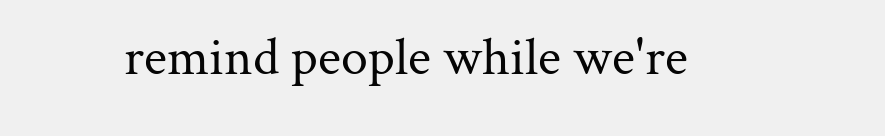remind people while we're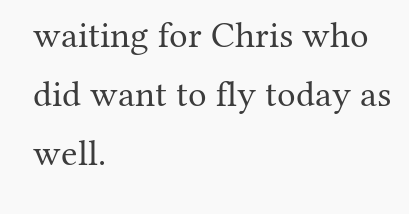waiting for Chris who did want to fly today as well.